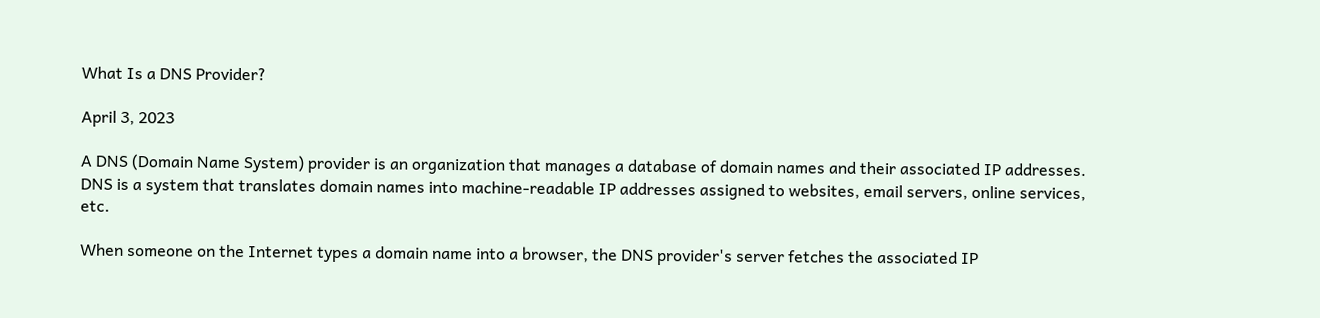What Is a DNS Provider?

April 3, 2023

A DNS (Domain Name System) provider is an organization that manages a database of domain names and their associated IP addresses. DNS is a system that translates domain names into machine-readable IP addresses assigned to websites, email servers, online services, etc.

When someone on the Internet types a domain name into a browser, the DNS provider's server fetches the associated IP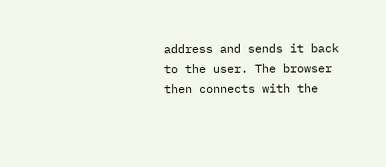address and sends it back to the user. The browser then connects with the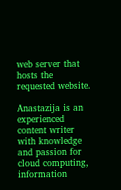web server that hosts the requested website.

Anastazija is an experienced content writer with knowledge and passion for cloud computing, information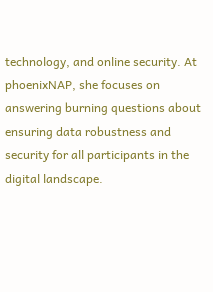technology, and online security. At phoenixNAP, she focuses on answering burning questions about ensuring data robustness and security for all participants in the digital landscape.